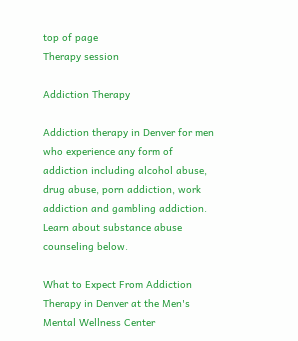top of page
Therapy session

Addiction Therapy

Addiction therapy in Denver for men who experience any form of addiction including alcohol abuse, drug abuse, porn addiction, work addiction and gambling addiction. Learn about substance abuse counseling below.

What to Expect From Addiction Therapy in Denver at the Men's Mental Wellness Center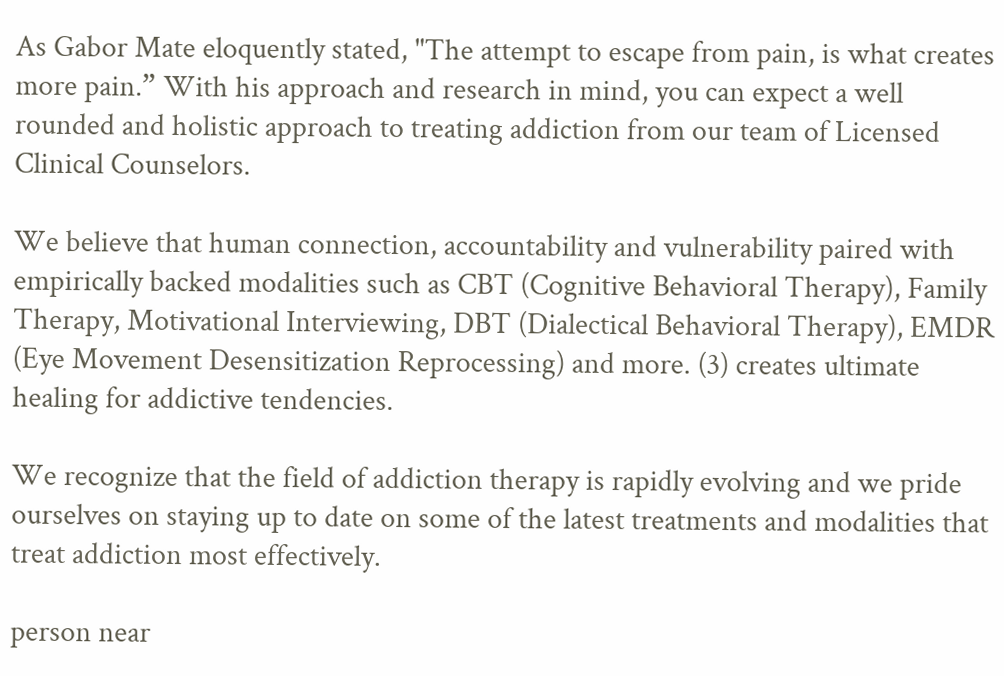As Gabor Mate eloquently stated, "The attempt to escape from pain, is what creates more pain.” With his approach and research in mind, you can expect a well rounded and holistic approach to treating addiction from our team of Licensed Clinical Counselors.

We believe that human connection, accountability and vulnerability paired with empirically backed modalities such as CBT (Cognitive Behavioral Therapy), Family Therapy, Motivational Interviewing, DBT (Dialectical Behavioral Therapy), EMDR (Eye Movement Desensitization Reprocessing) and more. (3) creates ultimate healing for addictive tendencies.

We recognize that the field of addiction therapy is rapidly evolving and we pride ourselves on staying up to date on some of the latest treatments and modalities that treat addiction most effectively.

person near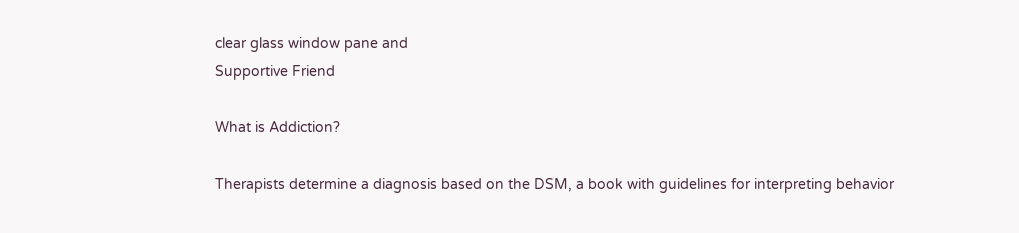clear glass window pane and
Supportive Friend

What is Addiction?

Therapists determine a diagnosis based on the DSM, a book with guidelines for interpreting behavior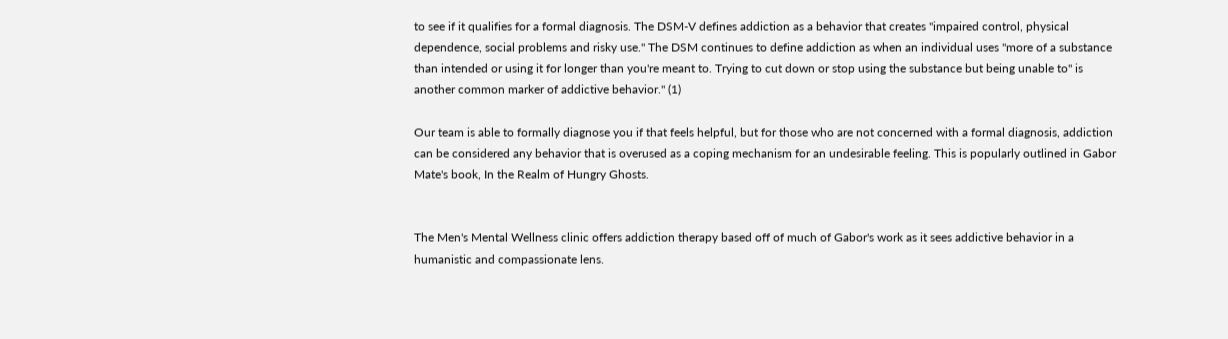to see if it qualifies for a formal diagnosis. The DSM-V defines addiction as a behavior that creates "impaired control, physical dependence, social problems and risky use." The DSM continues to define addiction as when an individual uses "more of a substance than intended or using it for longer than you're meant to. Trying to cut down or stop using the substance but being unable to" is another common marker of addictive behavior." (1)

Our team is able to formally diagnose you if that feels helpful, but for those who are not concerned with a formal diagnosis, addiction can be considered any behavior that is overused as a coping mechanism for an undesirable feeling. This is popularly outlined in Gabor Mate's book, In the Realm of Hungry Ghosts.


The Men's Mental Wellness clinic offers addiction therapy based off of much of Gabor's work as it sees addictive behavior in a humanistic and compassionate lens.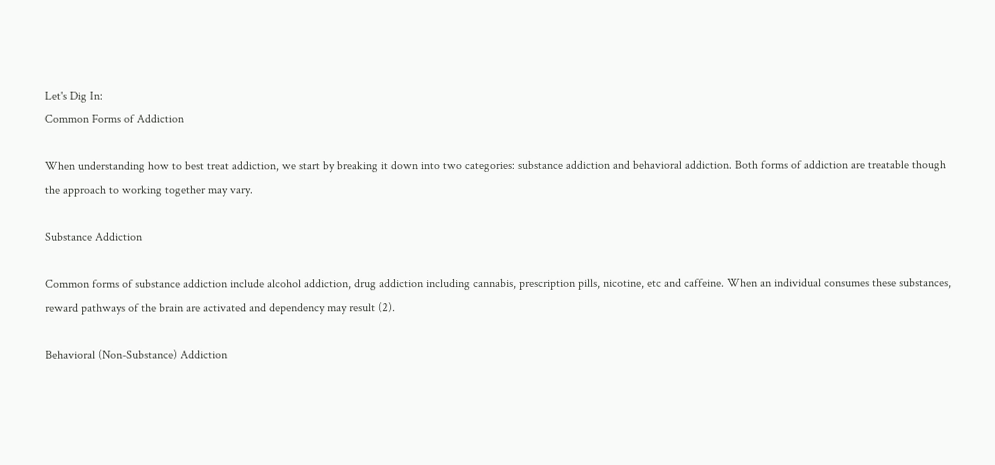Let's Dig In:
Common Forms of Addiction

When understanding how to best treat addiction, we start by breaking it down into two categories: substance addiction and behavioral addiction. Both forms of addiction are treatable though the approach to working together may vary.

Substance Addiction

Common forms of substance addiction include alcohol addiction, drug addiction including cannabis, prescription pills, nicotine, etc and caffeine. When an individual consumes these substances, reward pathways of the brain are activated and dependency may result (2).

Behavioral (Non-Substance) Addiction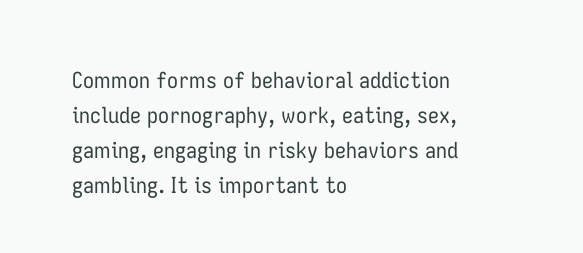Common forms of behavioral addiction include pornography, work, eating, sex, gaming, engaging in risky behaviors and gambling. It is important to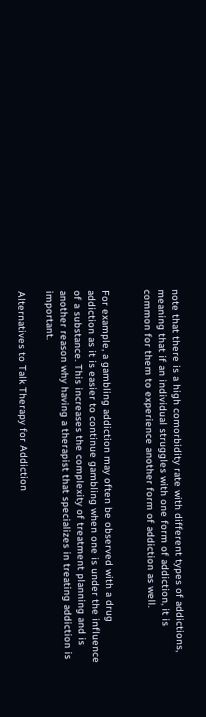note that there is a high comorbidity rate with different types of addictions, meaning that if an individual struggles with one form of addiction, it is common for them to experience another form of addiction as well.


For example, a gambling addiction may often be observed with a drug addiction as it is easier to continue gambling when one is under the influence of a substance. This increases the complexity of treatment planning and is another reason why having a therapist that specializes in treating addiction is important.

Alternatives to Talk Therapy for Addiction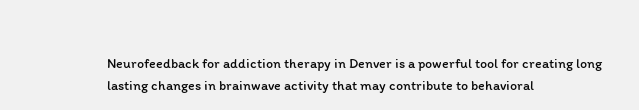Neurofeedback for addiction therapy in Denver is a powerful tool for creating long lasting changes in brainwave activity that may contribute to behavioral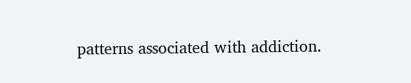patterns associated with addiction.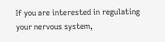If you are interested in regulating your nervous system,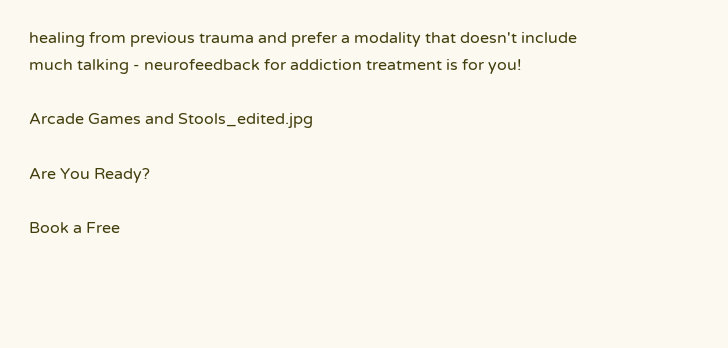healing from previous trauma and prefer a modality that doesn't include much talking - neurofeedback for addiction treatment is for you!

Arcade Games and Stools_edited.jpg

Are You Ready?

Book a Free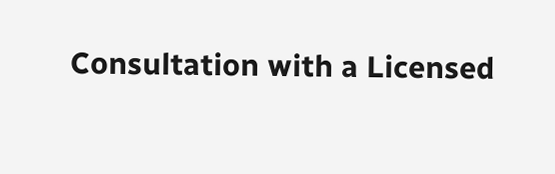Consultation with a Licensed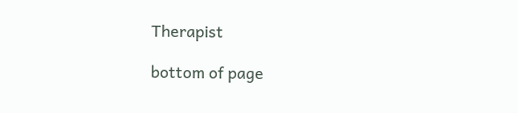Therapist

bottom of page